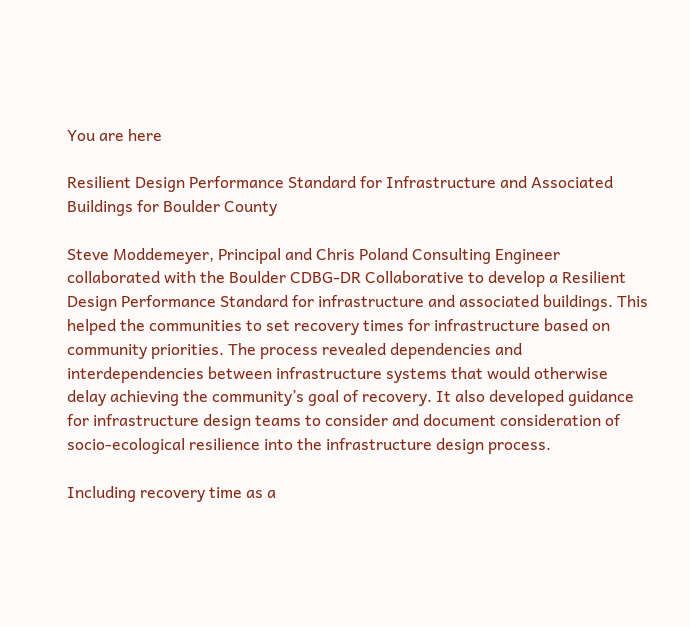You are here

Resilient Design Performance Standard for Infrastructure and Associated Buildings for Boulder County

Steve Moddemeyer, Principal and Chris Poland Consulting Engineer collaborated with the Boulder CDBG-DR Collaborative to develop a Resilient Design Performance Standard for infrastructure and associated buildings. This helped the communities to set recovery times for infrastructure based on community priorities. The process revealed dependencies and interdependencies between infrastructure systems that would otherwise delay achieving the community’s goal of recovery. It also developed guidance for infrastructure design teams to consider and document consideration of socio-ecological resilience into the infrastructure design process.

Including recovery time as a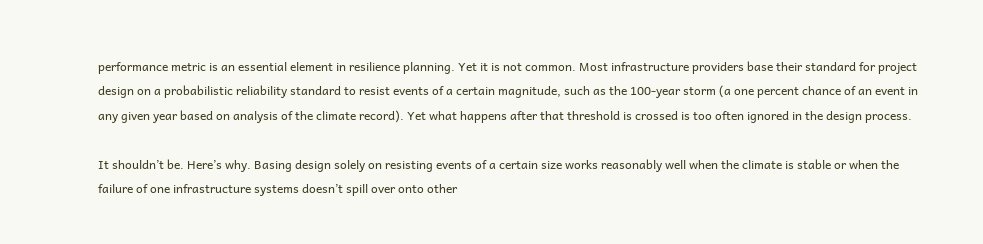performance metric is an essential element in resilience planning. Yet it is not common. Most infrastructure providers base their standard for project design on a probabilistic reliability standard to resist events of a certain magnitude, such as the 100-year storm (a one percent chance of an event in any given year based on analysis of the climate record). Yet what happens after that threshold is crossed is too often ignored in the design process.

It shouldn’t be. Here’s why. Basing design solely on resisting events of a certain size works reasonably well when the climate is stable or when the failure of one infrastructure systems doesn’t spill over onto other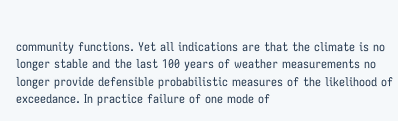community functions. Yet all indications are that the climate is no longer stable and the last 100 years of weather measurements no longer provide defensible probabilistic measures of the likelihood of exceedance. In practice failure of one mode of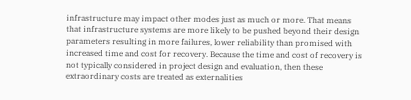infrastructure may impact other modes just as much or more. That means that infrastructure systems are more likely to be pushed beyond their design parameters resulting in more failures, lower reliability than promised with increased time and cost for recovery. Because the time and cost of recovery is not typically considered in project design and evaluation, then these extraordinary costs are treated as externalities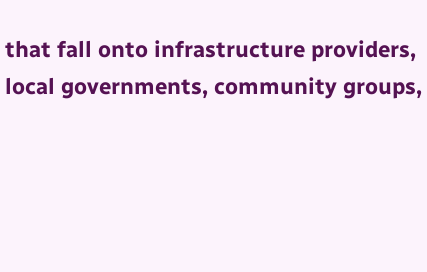that fall onto infrastructure providers, local governments, community groups,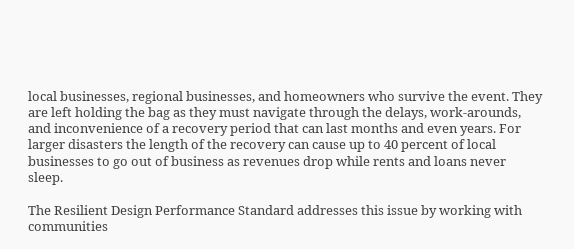local businesses, regional businesses, and homeowners who survive the event. They are left holding the bag as they must navigate through the delays, work-arounds, and inconvenience of a recovery period that can last months and even years. For larger disasters the length of the recovery can cause up to 40 percent of local businesses to go out of business as revenues drop while rents and loans never sleep.

The Resilient Design Performance Standard addresses this issue by working with communities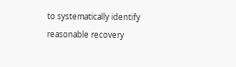to systematically identify reasonable recovery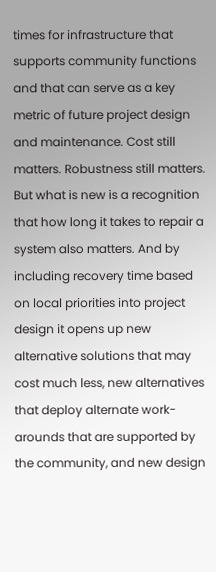times for infrastructure that supports community functions and that can serve as a key metric of future project design and maintenance. Cost still matters. Robustness still matters. But what is new is a recognition that how long it takes to repair a system also matters. And by including recovery time based on local priorities into project design it opens up new alternative solutions that may cost much less, new alternatives that deploy alternate work-arounds that are supported by the community, and new design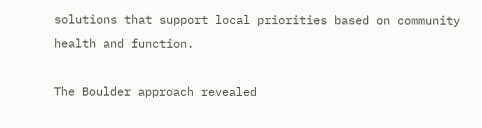solutions that support local priorities based on community health and function.

The Boulder approach revealed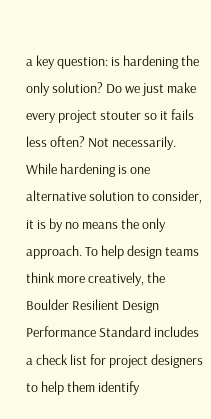a key question: is hardening the only solution? Do we just make every project stouter so it fails less often? Not necessarily. While hardening is one alternative solution to consider, it is by no means the only approach. To help design teams think more creatively, the Boulder Resilient Design Performance Standard includes a check list for project designers to help them identify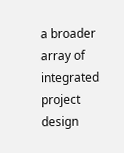a broader array of integrated project design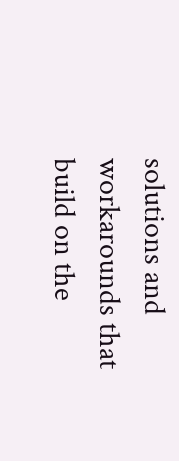solutions and workarounds that build on the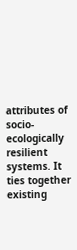attributes of socio-ecologically resilient systems. It ties together existing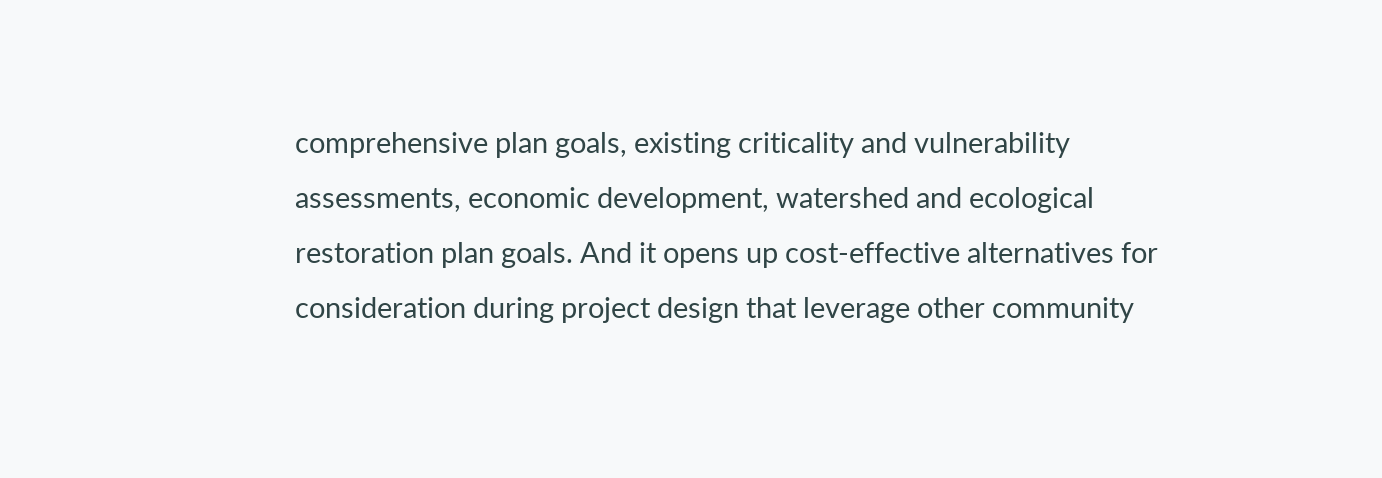comprehensive plan goals, existing criticality and vulnerability assessments, economic development, watershed and ecological restoration plan goals. And it opens up cost-effective alternatives for consideration during project design that leverage other community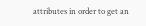attributes in order to get an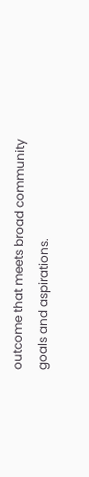outcome that meets broad community goals and aspirations.